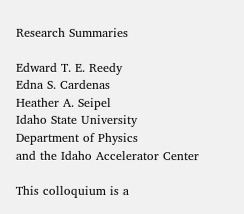Research Summaries

Edward T. E. Reedy
Edna S. Cardenas
Heather A. Seipel
Idaho State University
Department of Physics
and the Idaho Accelerator Center

This colloquium is a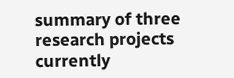summary of three research projects currently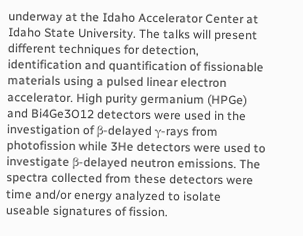underway at the Idaho Accelerator Center at Idaho State University. The talks will present different techniques for detection, identification and quantification of fissionable materials using a pulsed linear electron accelerator. High purity germanium (HPGe) and Bi4Ge3O12 detectors were used in the investigation of β-delayed γ-rays from photofission while 3He detectors were used to investigate β-delayed neutron emissions. The spectra collected from these detectors were time and/or energy analyzed to isolate useable signatures of fission.